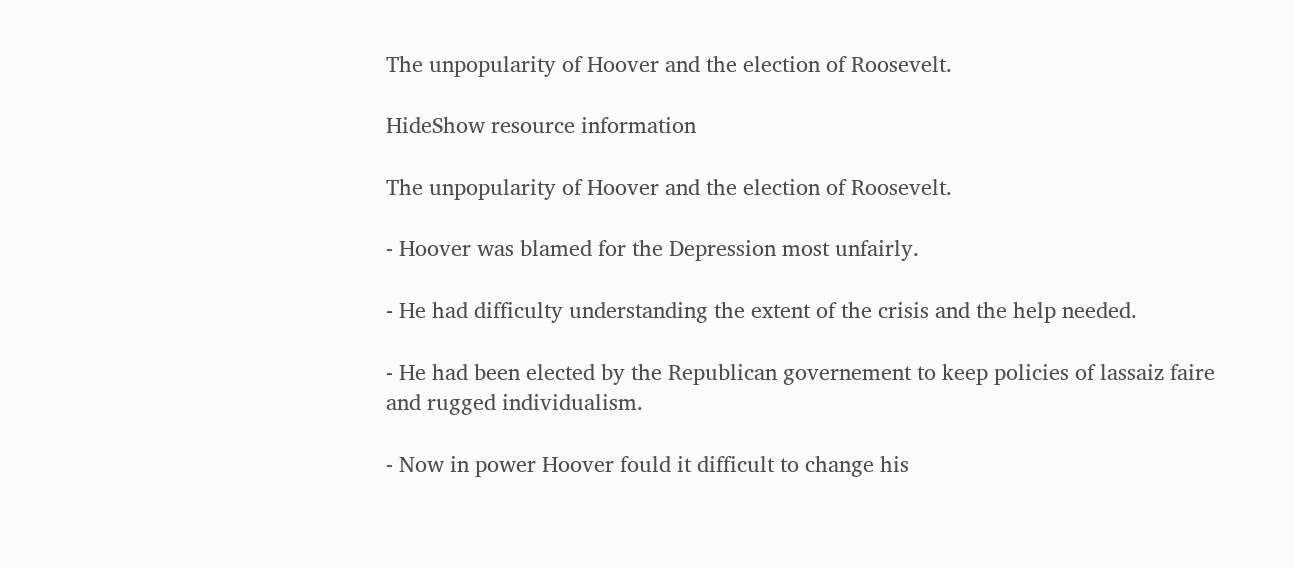The unpopularity of Hoover and the election of Roosevelt.

HideShow resource information

The unpopularity of Hoover and the election of Roosevelt.

- Hoover was blamed for the Depression most unfairly.

- He had difficulty understanding the extent of the crisis and the help needed.

- He had been elected by the Republican governement to keep policies of lassaiz faire and rugged individualism.

- Now in power Hoover fould it difficult to change his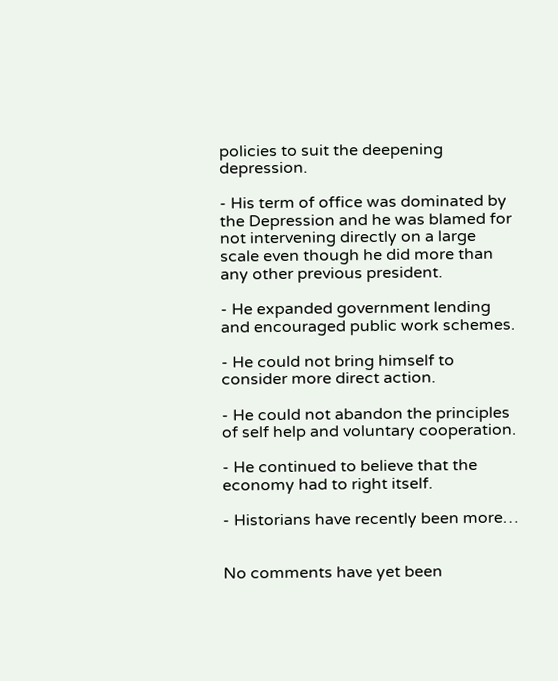policies to suit the deepening depression.

- His term of office was dominated by the Depression and he was blamed for not intervening directly on a large scale even though he did more than any other previous president.

- He expanded government lending and encouraged public work schemes.

- He could not bring himself to consider more direct action.

- He could not abandon the principles of self help and voluntary cooperation.

- He continued to believe that the economy had to right itself.

- Historians have recently been more…


No comments have yet been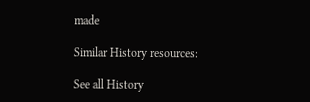made

Similar History resources:

See all History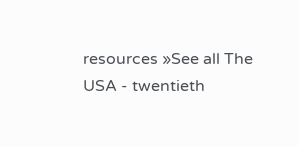resources »See all The USA - twentieth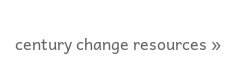century change resources »